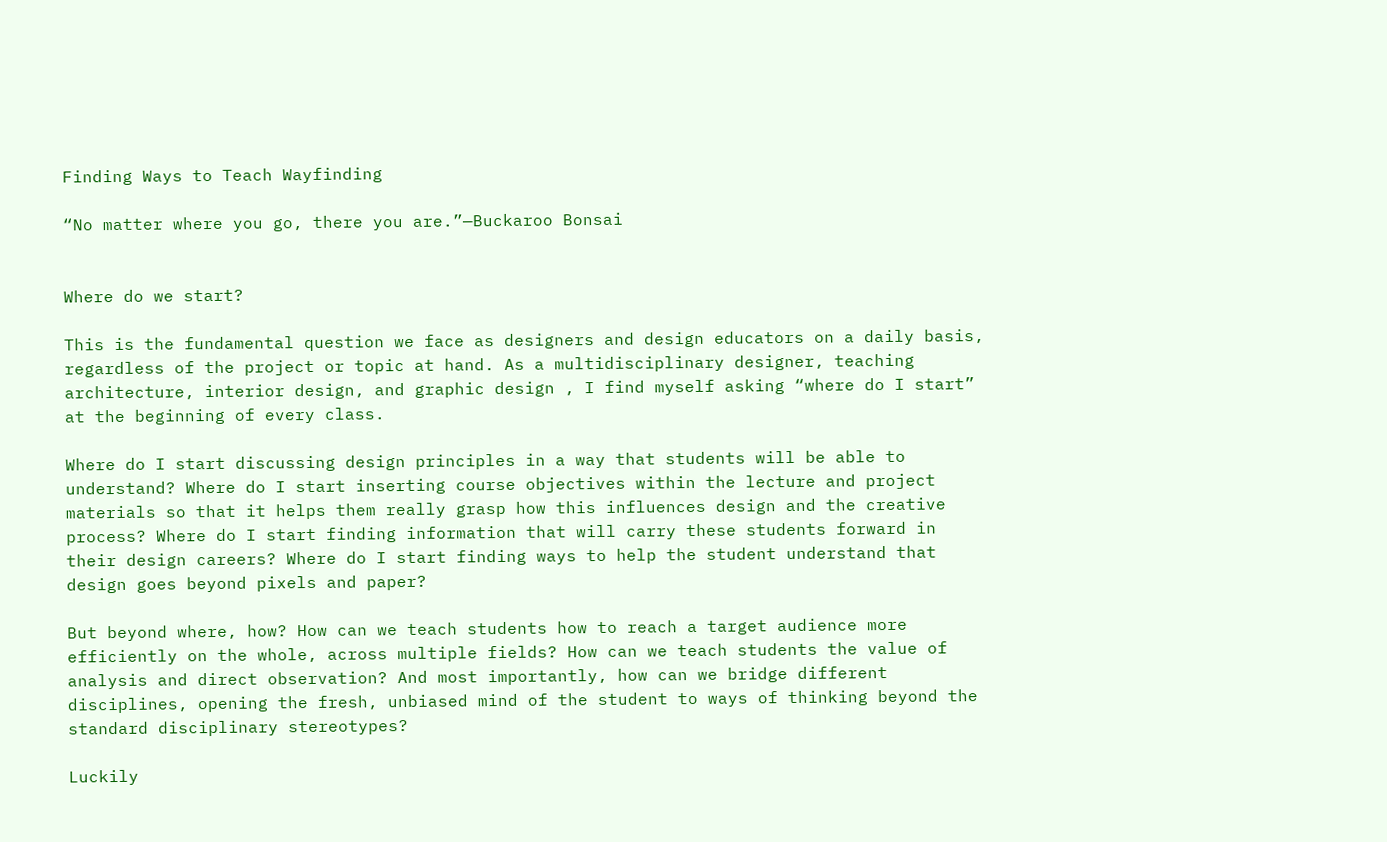Finding Ways to Teach Wayfinding

“No matter where you go, there you are.”—Buckaroo Bonsai


Where do we start?

This is the fundamental question we face as designers and design educators on a daily basis, regardless of the project or topic at hand. As a multidisciplinary designer, teaching architecture, interior design, and graphic design , I find myself asking “where do I start” at the beginning of every class.

Where do I start discussing design principles in a way that students will be able to understand? Where do I start inserting course objectives within the lecture and project materials so that it helps them really grasp how this influences design and the creative process? Where do I start finding information that will carry these students forward in their design careers? Where do I start finding ways to help the student understand that design goes beyond pixels and paper?

But beyond where, how? How can we teach students how to reach a target audience more efficiently on the whole, across multiple fields? How can we teach students the value of analysis and direct observation? And most importantly, how can we bridge different disciplines, opening the fresh, unbiased mind of the student to ways of thinking beyond the standard disciplinary stereotypes?

Luckily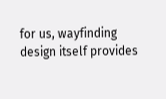for us, wayfinding design itself provides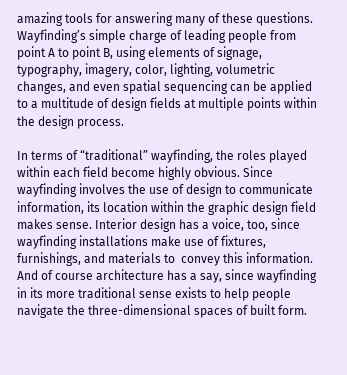amazing tools for answering many of these questions. Wayfinding’s simple charge of leading people from point A to point B, using elements of signage, typography, imagery, color, lighting, volumetric changes, and even spatial sequencing can be applied to a multitude of design fields at multiple points within the design process.

In terms of “traditional” wayfinding, the roles played within each field become highly obvious. Since wayfinding involves the use of design to communicate information, its location within the graphic design field makes sense. Interior design has a voice, too, since wayfinding installations make use of fixtures, furnishings, and materials to  convey this information. And of course architecture has a say, since wayfinding in its more traditional sense exists to help people navigate the three-dimensional spaces of built form.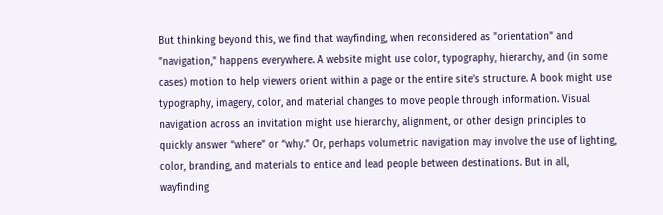But thinking beyond this, we find that wayfinding, when reconsidered as "orientation" and "navigation," happens everywhere. A website might use color, typography, hierarchy, and (in some cases) motion to help viewers orient within a page or the entire site’s structure. A book might use typography, imagery, color, and material changes to move people through information. Visual navigation across an invitation might use hierarchy, alignment, or other design principles to quickly answer “where” or “why.” Or, perhaps volumetric navigation may involve the use of lighting, color, branding, and materials to entice and lead people between destinations. But in all, wayfinding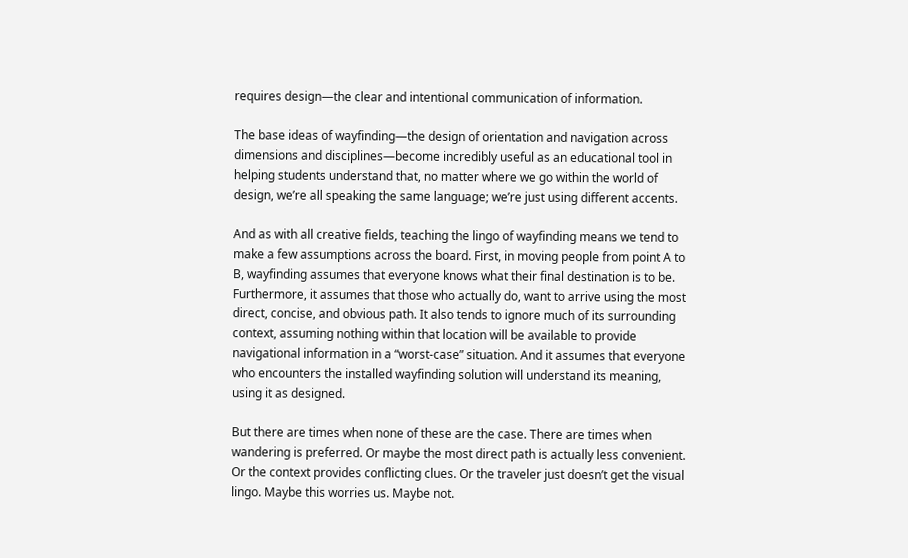requires design—the clear and intentional communication of information.

The base ideas of wayfinding—the design of orientation and navigation across dimensions and disciplines—become incredibly useful as an educational tool in helping students understand that, no matter where we go within the world of design, we’re all speaking the same language; we’re just using different accents.

And as with all creative fields, teaching the lingo of wayfinding means we tend to make a few assumptions across the board. First, in moving people from point A to B, wayfinding assumes that everyone knows what their final destination is to be. Furthermore, it assumes that those who actually do, want to arrive using the most direct, concise, and obvious path. It also tends to ignore much of its surrounding context, assuming nothing within that location will be available to provide navigational information in a “worst-case” situation. And it assumes that everyone who encounters the installed wayfinding solution will understand its meaning, using it as designed.

But there are times when none of these are the case. There are times when wandering is preferred. Or maybe the most direct path is actually less convenient. Or the context provides conflicting clues. Or the traveler just doesn’t get the visual lingo. Maybe this worries us. Maybe not.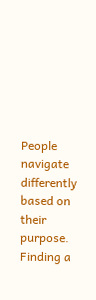People navigate differently based on their purpose. Finding a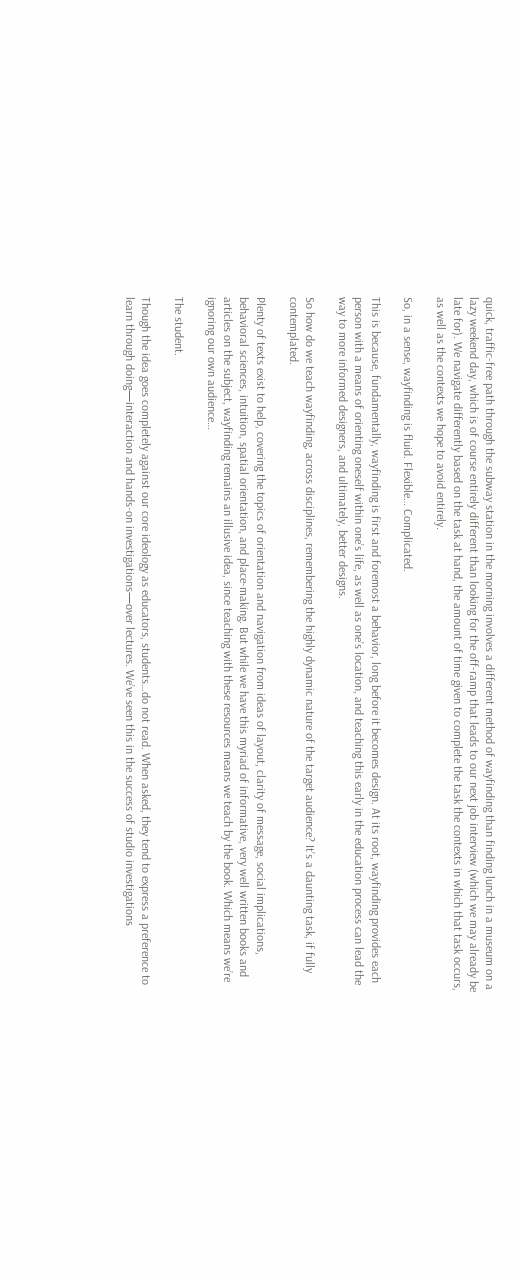quick, traffic-free path through the subway station in the morning involves a different method of wayfinding than finding lunch in a museum on a lazy weekend day, which is of course entirely different than looking for the off-ramp that leads to our next job interview (which we may already be late for). We navigate differently based on the task at hand, the amount of time given to complete the task the contexts in which that task occurs, as well as the contexts we hope to avoid entirely.

So, in a sense, wayfinding is fluid. Flexible… Complicated.

This is because, fundamentally, wayfinding is first and foremost a behavior, long before it becomes design. At its root, wayfinding provides each person with a means of orienting oneself within one’s life, as well as one’s location, and teaching this early in the education process can lead the way to more informed designers, and ultimately, better designs.

So how do we teach wayfinding, across disciplines, remembering the highly dynamic nature of the target audience? It’s a daunting task, if fully contemplated.

Plenty of texts exist to help, covering the topics of orientation and navigation from ideas of layout, clarity of message, social implications, behavioral sciences, intuition, spatial orientation, and place-making. But while we have this myriad of informative, very well written books and articles on the subject, wayfinding remains an illusive idea, since teaching with these resources means we teach by the book. Which means we’re ignoring our own audience…

The student.

Though the idea goes completely against our core ideology as educators, students…do not read. When asked, they tend to express a preference to learn through doing—interaction and hands-on investigations—over lectures. We’ve seen this in the success of studio investigations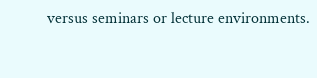versus seminars or lecture environments.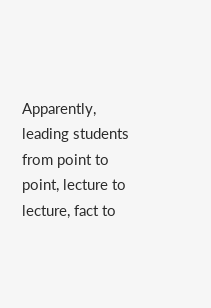Apparently, leading students from point to point, lecture to lecture, fact to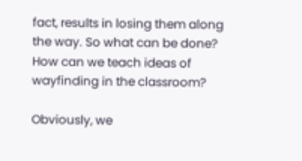fact, results in losing them along the way. So what can be done? How can we teach ideas of wayfinding in the classroom?

Obviously, we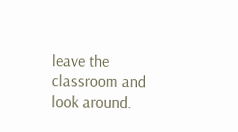leave the classroom and look around.